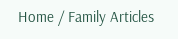Home / Family Articles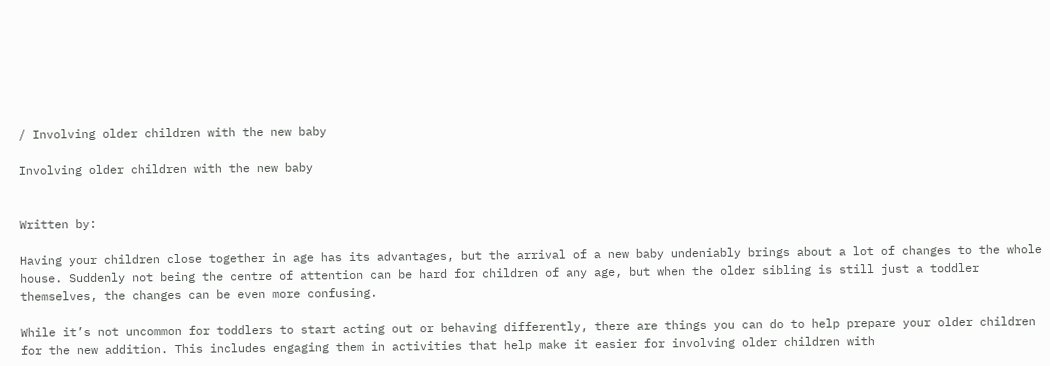/ Involving older children with the new baby

Involving older children with the new baby


Written by:

Having your children close together in age has its advantages, but the arrival of a new baby undeniably brings about a lot of changes to the whole house. Suddenly not being the centre of attention can be hard for children of any age, but when the older sibling is still just a toddler themselves, the changes can be even more confusing.

While it’s not uncommon for toddlers to start acting out or behaving differently, there are things you can do to help prepare your older children for the new addition. This includes engaging them in activities that help make it easier for involving older children with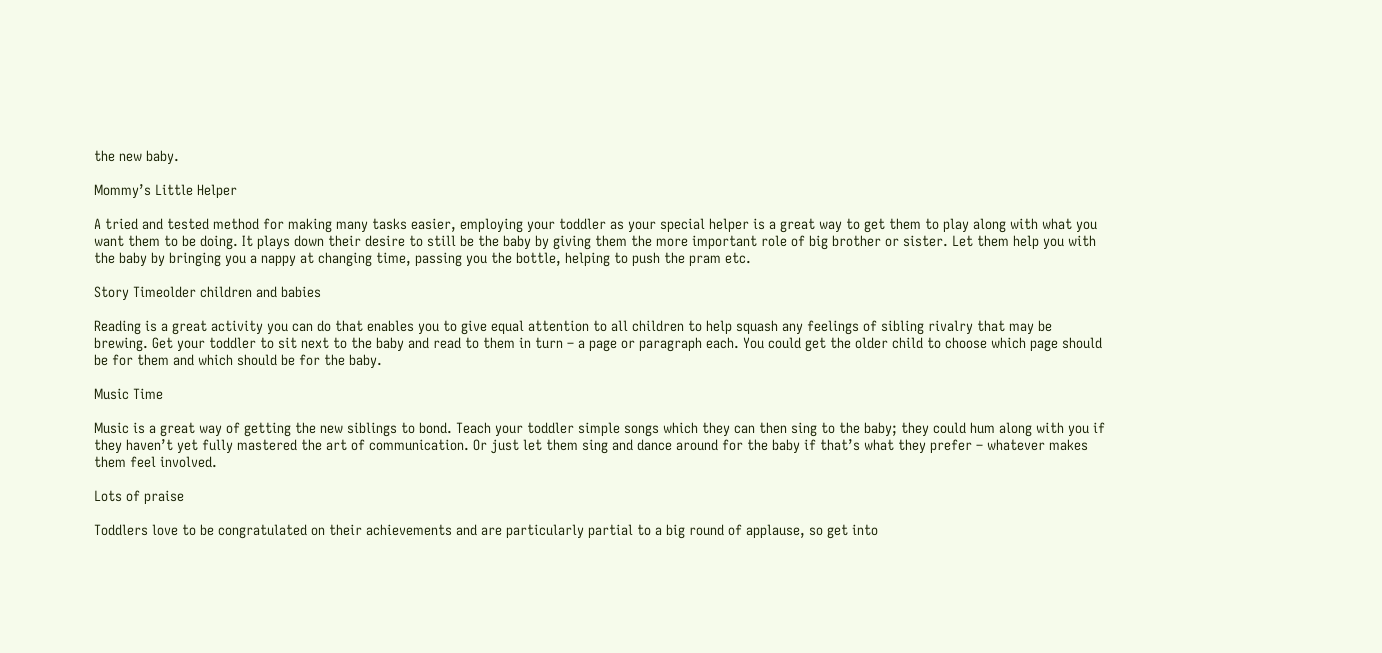the new baby.

Mommy’s Little Helper

A tried and tested method for making many tasks easier, employing your toddler as your special helper is a great way to get them to play along with what you want them to be doing. It plays down their desire to still be the baby by giving them the more important role of big brother or sister. Let them help you with the baby by bringing you a nappy at changing time, passing you the bottle, helping to push the pram etc.

Story Timeolder children and babies

Reading is a great activity you can do that enables you to give equal attention to all children to help squash any feelings of sibling rivalry that may be brewing. Get your toddler to sit next to the baby and read to them in turn – a page or paragraph each. You could get the older child to choose which page should be for them and which should be for the baby.

Music Time

Music is a great way of getting the new siblings to bond. Teach your toddler simple songs which they can then sing to the baby; they could hum along with you if they haven’t yet fully mastered the art of communication. Or just let them sing and dance around for the baby if that’s what they prefer – whatever makes them feel involved.

Lots of praise

Toddlers love to be congratulated on their achievements and are particularly partial to a big round of applause, so get into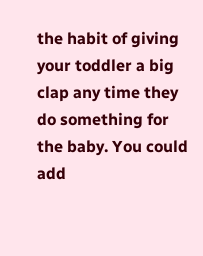the habit of giving your toddler a big clap any time they do something for the baby. You could add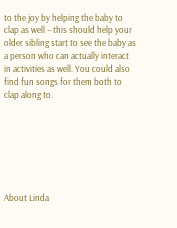to the joy by helping the baby to clap as well – this should help your older sibling start to see the baby as a person who can actually interact in activities as well. You could also find fun songs for them both to clap along to.







About Linda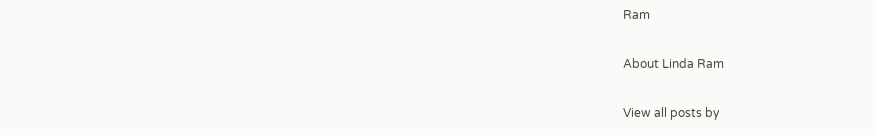Ram

About Linda Ram

View all posts by